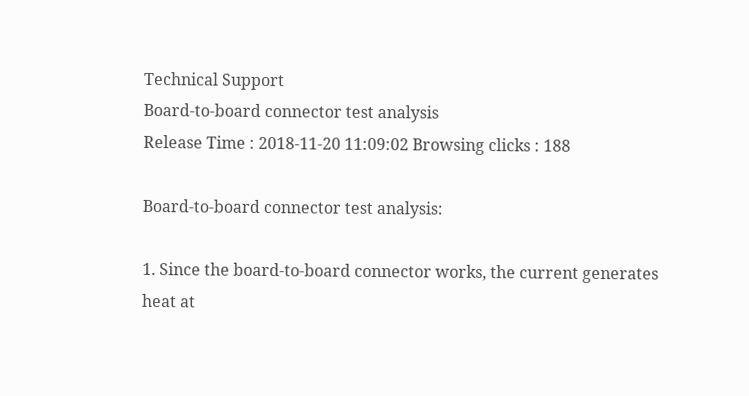Technical Support
Board-to-board connector test analysis
Release Time : 2018-11-20 11:09:02 Browsing clicks : 188

Board-to-board connector test analysis:

1. Since the board-to-board connector works, the current generates heat at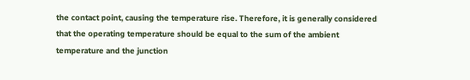the contact point, causing the temperature rise. Therefore, it is generally considered that the operating temperature should be equal to the sum of the ambient temperature and the junction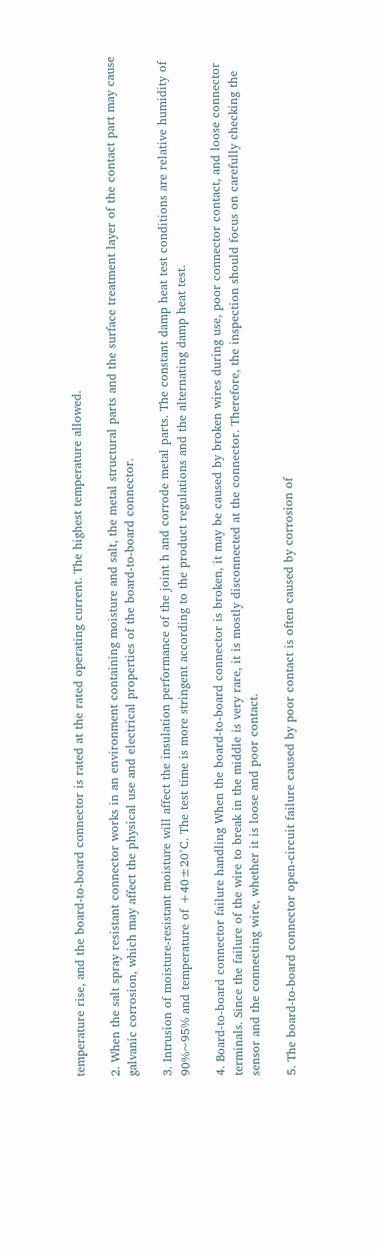temperature rise, and the board-to-board connector is rated at the rated operating current. The highest temperature allowed.

2. When the salt spray resistant connector works in an environment containing moisture and salt, the metal structural parts and the surface treatment layer of the contact part may cause galvanic corrosion, which may affect the physical use and electrical properties of the board-to-board connector.

3. Intrusion of moisture-resistant moisture will affect the insulation performance of the joint h and corrode metal parts. The constant damp heat test conditions are relative humidity of 90%~95% and temperature of +40±20°C. The test time is more stringent according to the product regulations and the alternating damp heat test.

4. Board-to-board connector failure handling When the board-to-board connector is broken, it may be caused by broken wires during use, poor connector contact, and loose connector terminals. Since the failure of the wire to break in the middle is very rare, it is mostly disconnected at the connector. Therefore, the inspection should focus on carefully checking the sensor and the connecting wire, whether it is loose and poor contact.

5. The board-to-board connector open-circuit failure caused by poor contact is often caused by corrosion of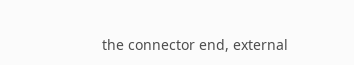the connector end, external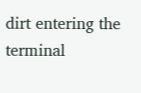dirt entering the terminal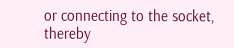or connecting to the socket, thereby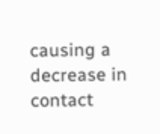causing a decrease in contact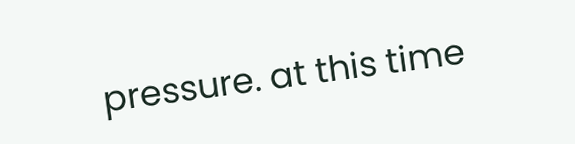pressure. at this time